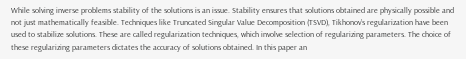While solving inverse problems stability of the solutions is an issue. Stability ensures that solutions obtained are physically possible and not just mathematically feasible. Techniques like Truncated Singular Value Decomposition (TSVD), Tikhonov’s regularization have been used to stabilize solutions. These are called regularization techniques, which involve selection of regularizing parameters. The choice of these regularizing parameters dictates the accuracy of solutions obtained. In this paper an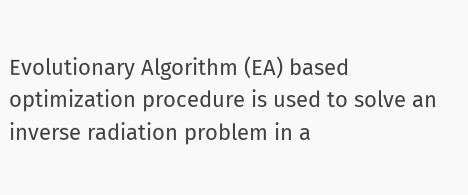Evolutionary Algorithm (EA) based optimization procedure is used to solve an inverse radiation problem in a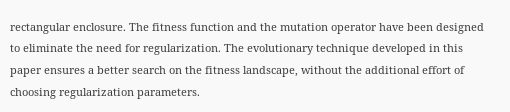rectangular enclosure. The fitness function and the mutation operator have been designed to eliminate the need for regularization. The evolutionary technique developed in this paper ensures a better search on the fitness landscape, without the additional effort of choosing regularization parameters.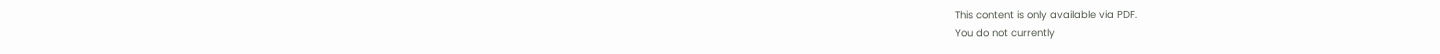This content is only available via PDF.
You do not currently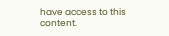have access to this content.